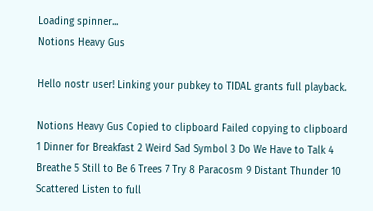Loading spinner...
Notions Heavy Gus

Hello nostr user! Linking your pubkey to TIDAL grants full playback.

Notions Heavy Gus Copied to clipboard Failed copying to clipboard
1 Dinner for Breakfast 2 Weird Sad Symbol 3 Do We Have to Talk 4 Breathe 5 Still to Be 6 Trees 7 Try 8 Paracosm 9 Distant Thunder 10 Scattered Listen to full